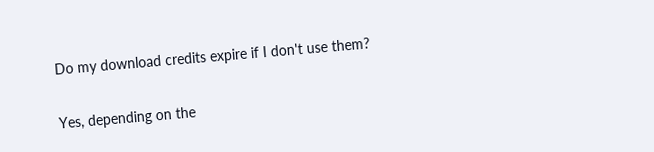Do my download credits expire if I don't use them?

Yes, depending on the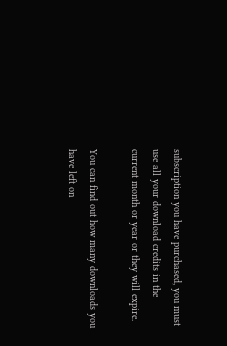subscription you have purchased, you must use all your download credits in the current month or year or they will expire.

You can find out how many downloads you have left on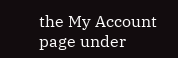the My Account page under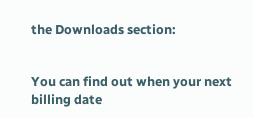the Downloads section:


You can find out when your next billing date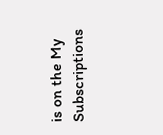is on the My Subscriptions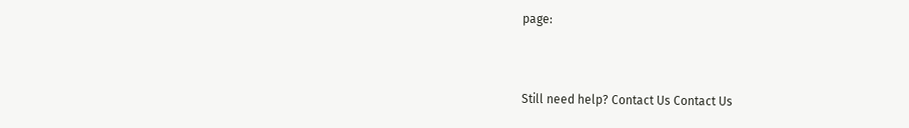page:


Still need help? Contact Us Contact Us